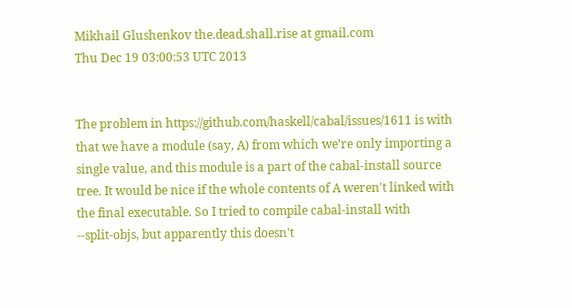Mikhail Glushenkov the.dead.shall.rise at gmail.com
Thu Dec 19 03:00:53 UTC 2013


The problem in https://github.com/haskell/cabal/issues/1611 is with
that we have a module (say, A) from which we're only importing a
single value, and this module is a part of the cabal-install source
tree. It would be nice if the whole contents of A weren't linked with
the final executable. So I tried to compile cabal-install with
--split-objs, but apparently this doesn't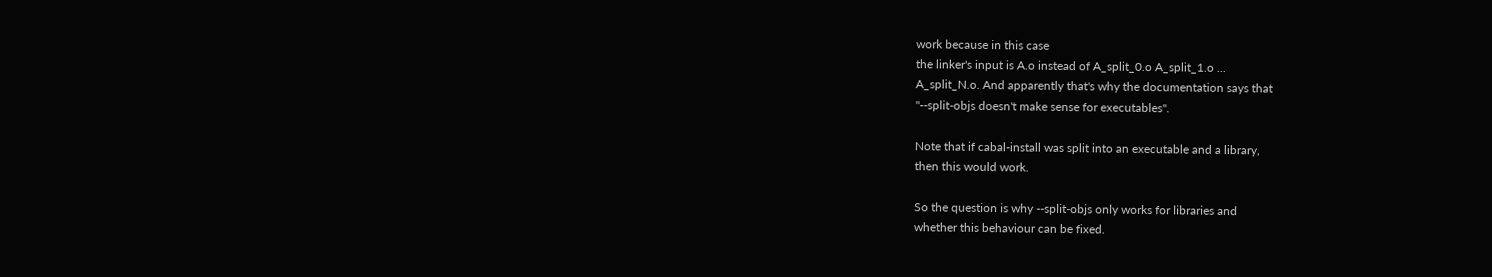work because in this case
the linker's input is A.o instead of A_split_0.o A_split_1.o ...
A_split_N.o. And apparently that's why the documentation says that
"--split-objs doesn't make sense for executables".

Note that if cabal-install was split into an executable and a library,
then this would work.

So the question is why --split-objs only works for libraries and
whether this behaviour can be fixed.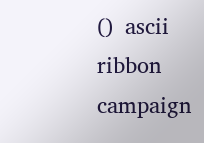()  ascii ribbon campaign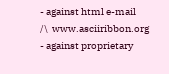- against html e-mail
/\  www.asciiribbon.org   - against proprietary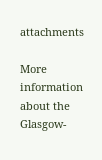attachments

More information about the Glasgow-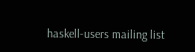haskell-users mailing list